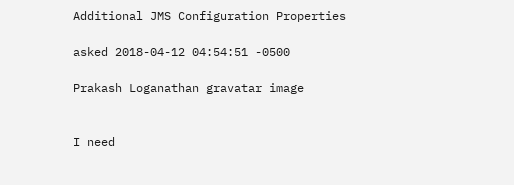Additional JMS Configuration Properties

asked 2018-04-12 04:54:51 -0500

Prakash Loganathan gravatar image


I need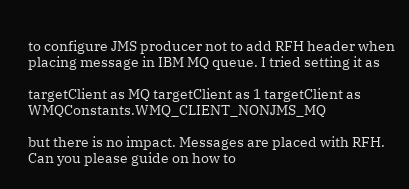to configure JMS producer not to add RFH header when placing message in IBM MQ queue. I tried setting it as

targetClient as MQ targetClient as 1 targetClient as WMQConstants.WMQ_CLIENT_NONJMS_MQ

but there is no impact. Messages are placed with RFH. Can you please guide on how to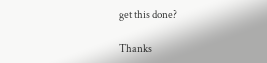get this done?

Thanks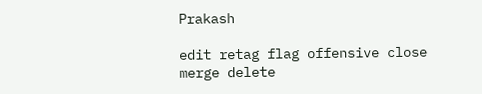Prakash

edit retag flag offensive close merge delete